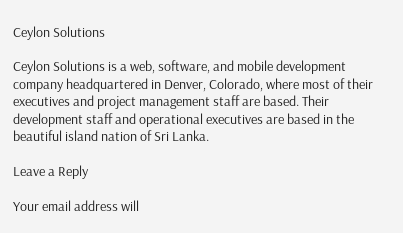Ceylon Solutions

Ceylon Solutions is a web, software, and mobile development company headquartered in Denver, Colorado, where most of their executives and project management staff are based. Their development staff and operational executives are based in the beautiful island nation of Sri Lanka.

Leave a Reply

Your email address will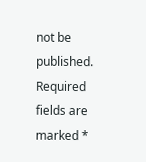not be published. Required fields are marked *